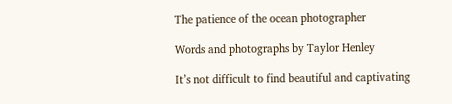The patience of the ocean photographer

Words and photographs by Taylor Henley

It’s not difficult to find beautiful and captivating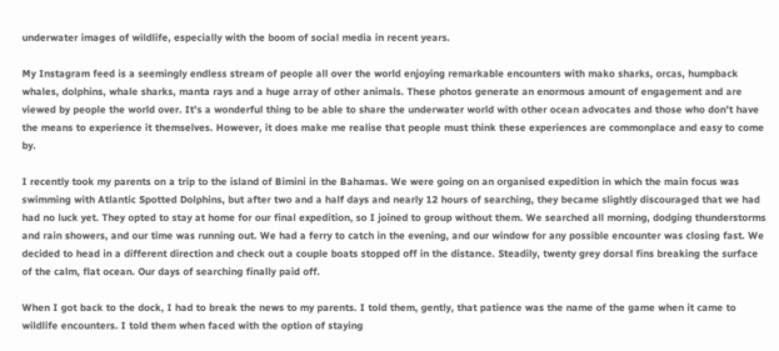underwater images of wildlife, especially with the boom of social media in recent years.

My Instagram feed is a seemingly endless stream of people all over the world enjoying remarkable encounters with mako sharks, orcas, humpback whales, dolphins, whale sharks, manta rays and a huge array of other animals. These photos generate an enormous amount of engagement and are viewed by people the world over. It’s a wonderful thing to be able to share the underwater world with other ocean advocates and those who don’t have the means to experience it themselves. However, it does make me realise that people must think these experiences are commonplace and easy to come by.

I recently took my parents on a trip to the island of Bimini in the Bahamas. We were going on an organised expedition in which the main focus was swimming with Atlantic Spotted Dolphins, but after two and a half days and nearly 12 hours of searching, they became slightly discouraged that we had had no luck yet. They opted to stay at home for our final expedition, so I joined to group without them. We searched all morning, dodging thunderstorms and rain showers, and our time was running out. We had a ferry to catch in the evening, and our window for any possible encounter was closing fast. We decided to head in a different direction and check out a couple boats stopped off in the distance. Steadily, twenty grey dorsal fins breaking the surface of the calm, flat ocean. Our days of searching finally paid off.

When I got back to the dock, I had to break the news to my parents. I told them, gently, that patience was the name of the game when it came to wildlife encounters. I told them when faced with the option of staying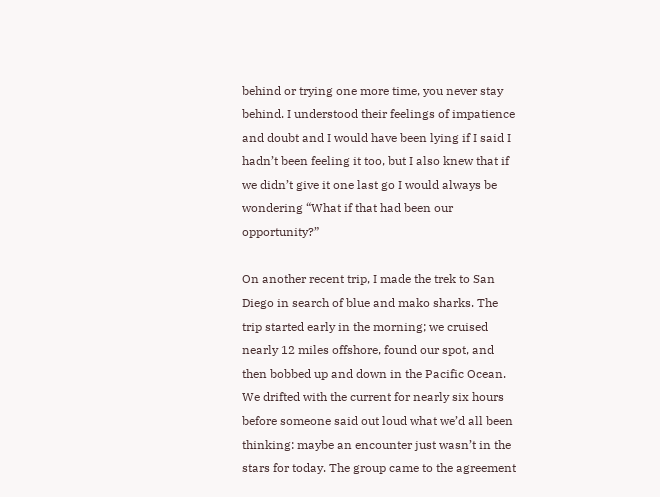behind or trying one more time, you never stay behind. I understood their feelings of impatience and doubt and I would have been lying if I said I hadn’t been feeling it too, but I also knew that if we didn’t give it one last go I would always be wondering “What if that had been our opportunity?”

On another recent trip, I made the trek to San Diego in search of blue and mako sharks. The trip started early in the morning; we cruised nearly 12 miles offshore, found our spot, and then bobbed up and down in the Pacific Ocean. We drifted with the current for nearly six hours before someone said out loud what we’d all been thinking: maybe an encounter just wasn’t in the stars for today. The group came to the agreement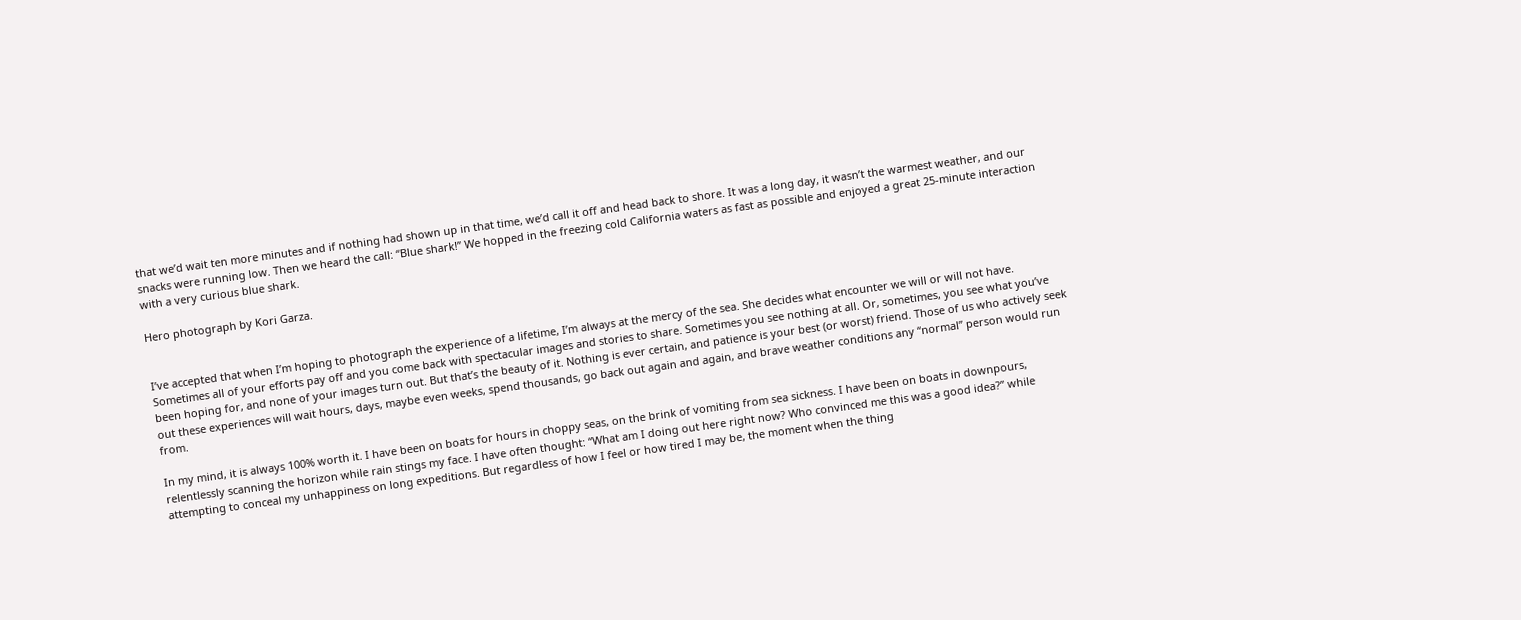that we’d wait ten more minutes and if nothing had shown up in that time, we’d call it off and head back to shore. It was a long day, it wasn’t the warmest weather, and our snacks were running low. Then we heard the call: “Blue shark!” We hopped in the freezing cold California waters as fast as possible and enjoyed a great 25-minute interaction with a very curious blue shark.

Hero photograph by Kori Garza.


I’ve accepted that when I’m hoping to photograph the experience of a lifetime, I’m always at the mercy of the sea. She decides what encounter we will or will not have. Sometimes all of your efforts pay off and you come back with spectacular images and stories to share. Sometimes you see nothing at all. Or, sometimes, you see what you’ve been hoping for, and none of your images turn out. But that’s the beauty of it. Nothing is ever certain, and patience is your best (or worst) friend. Those of us who actively seek out these experiences will wait hours, days, maybe even weeks, spend thousands, go back out again and again, and brave weather conditions any “normal” person would run from.

In my mind, it is always 100% worth it. I have been on boats for hours in choppy seas, on the brink of vomiting from sea sickness. I have been on boats in downpours, relentlessly scanning the horizon while rain stings my face. I have often thought: “What am I doing out here right now? Who convinced me this was a good idea?” while attempting to conceal my unhappiness on long expeditions. But regardless of how I feel or how tired I may be, the moment when the thing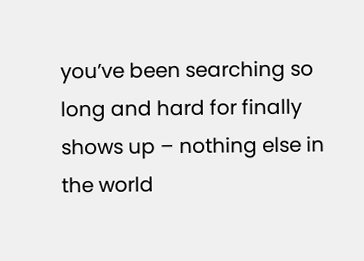you’ve been searching so long and hard for finally shows up – nothing else in the world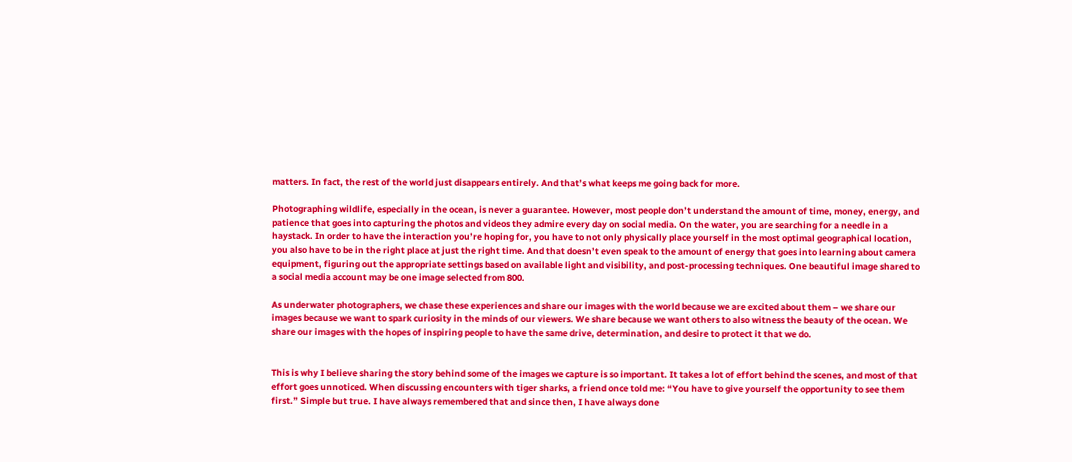matters. In fact, the rest of the world just disappears entirely. And that’s what keeps me going back for more.

Photographing wildlife, especially in the ocean, is never a guarantee. However, most people don’t understand the amount of time, money, energy, and patience that goes into capturing the photos and videos they admire every day on social media. On the water, you are searching for a needle in a haystack. In order to have the interaction you’re hoping for, you have to not only physically place yourself in the most optimal geographical location, you also have to be in the right place at just the right time. And that doesn’t even speak to the amount of energy that goes into learning about camera equipment, figuring out the appropriate settings based on available light and visibility, and post-processing techniques. One beautiful image shared to a social media account may be one image selected from 800.

As underwater photographers, we chase these experiences and share our images with the world because we are excited about them – we share our images because we want to spark curiosity in the minds of our viewers. We share because we want others to also witness the beauty of the ocean. We share our images with the hopes of inspiring people to have the same drive, determination, and desire to protect it that we do.


This is why I believe sharing the story behind some of the images we capture is so important. It takes a lot of effort behind the scenes, and most of that effort goes unnoticed. When discussing encounters with tiger sharks, a friend once told me: “You have to give yourself the opportunity to see them first.” Simple but true. I have always remembered that and since then, I have always done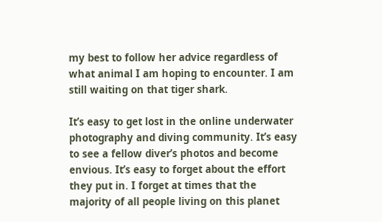my best to follow her advice regardless of what animal I am hoping to encounter. I am still waiting on that tiger shark.

It’s easy to get lost in the online underwater photography and diving community. It’s easy to see a fellow diver’s photos and become envious. It’s easy to forget about the effort they put in. I forget at times that the majority of all people living on this planet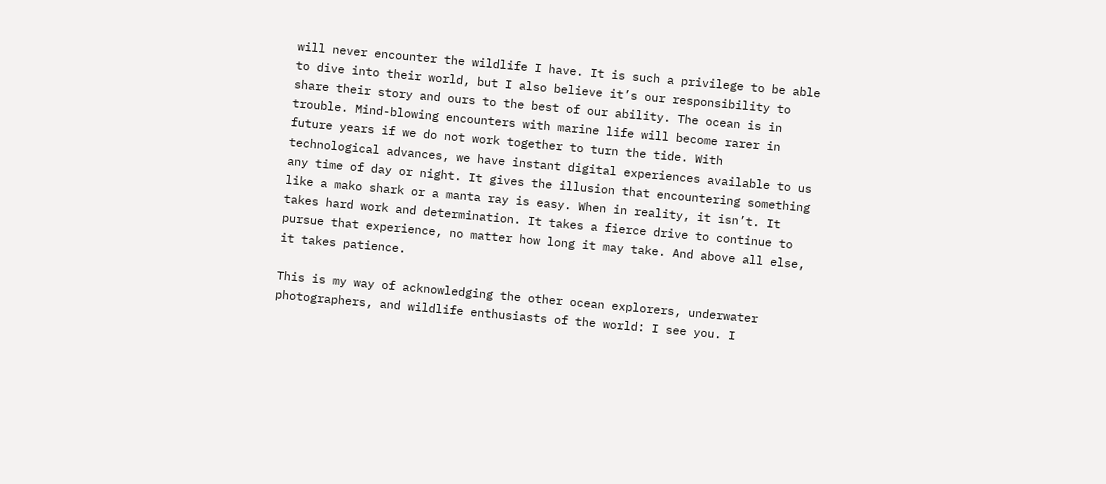will never encounter the wildlife I have. It is such a privilege to be able to dive into their world, but I also believe it’s our responsibility to share their story and ours to the best of our ability. The ocean is in trouble. Mind-blowing encounters with marine life will become rarer in future years if we do not work together to turn the tide. With technological advances, we have instant digital experiences available to us any time of day or night. It gives the illusion that encountering something like a mako shark or a manta ray is easy. When in reality, it isn’t. It takes hard work and determination. It takes a fierce drive to continue to pursue that experience, no matter how long it may take. And above all else, it takes patience.

This is my way of acknowledging the other ocean explorers, underwater photographers, and wildlife enthusiasts of the world: I see you. I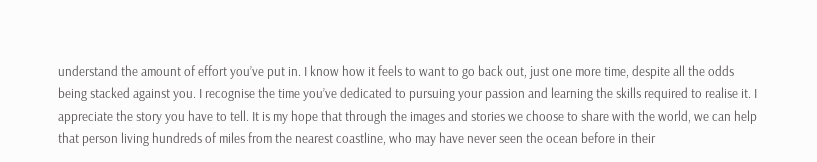understand the amount of effort you’ve put in. I know how it feels to want to go back out, just one more time, despite all the odds being stacked against you. I recognise the time you’ve dedicated to pursuing your passion and learning the skills required to realise it. I appreciate the story you have to tell. It is my hope that through the images and stories we choose to share with the world, we can help that person living hundreds of miles from the nearest coastline, who may have never seen the ocean before in their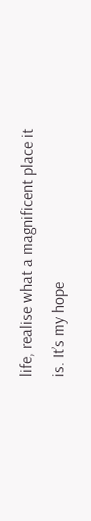life, realise what a magnificent place it is. It’s my hope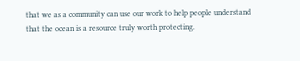that we as a community can use our work to help people understand that the ocean is a resource truly worth protecting.